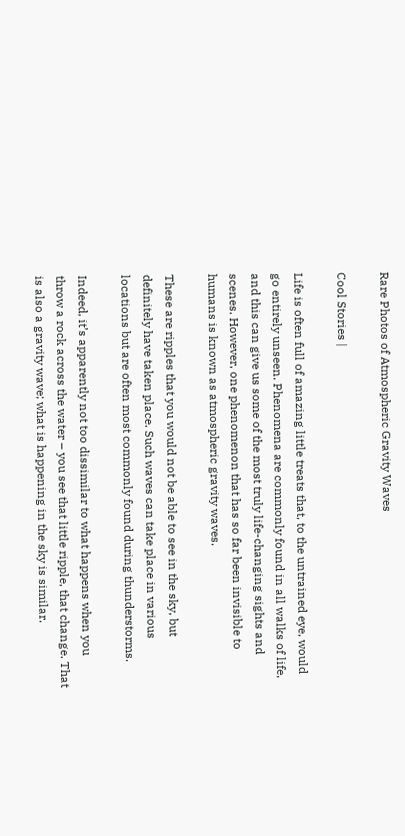Rare Photos of Atmospheric Gravity Waves

Cool Stories |

Life is often full of amazing little treats that, to the untrained eye, would go entirely unseen. Phenomena are commonly found in all walks of life, and this can give us some of the most truly life-changing sights and scenes. However, one phenomenon that has so far been invisible to humans is known as atmospheric gravity waves.

These are ripples that you would not be able to see in the sky, but definitely have taken place. Such waves can take place in various locations but are often most commonly found during thunderstorms.

Indeed, it’s apparently not too dissimilar to what happens when you throw a rock across the water – you see that little ripple, that change. That is also a gravity wave; what is happening in the sky is similar.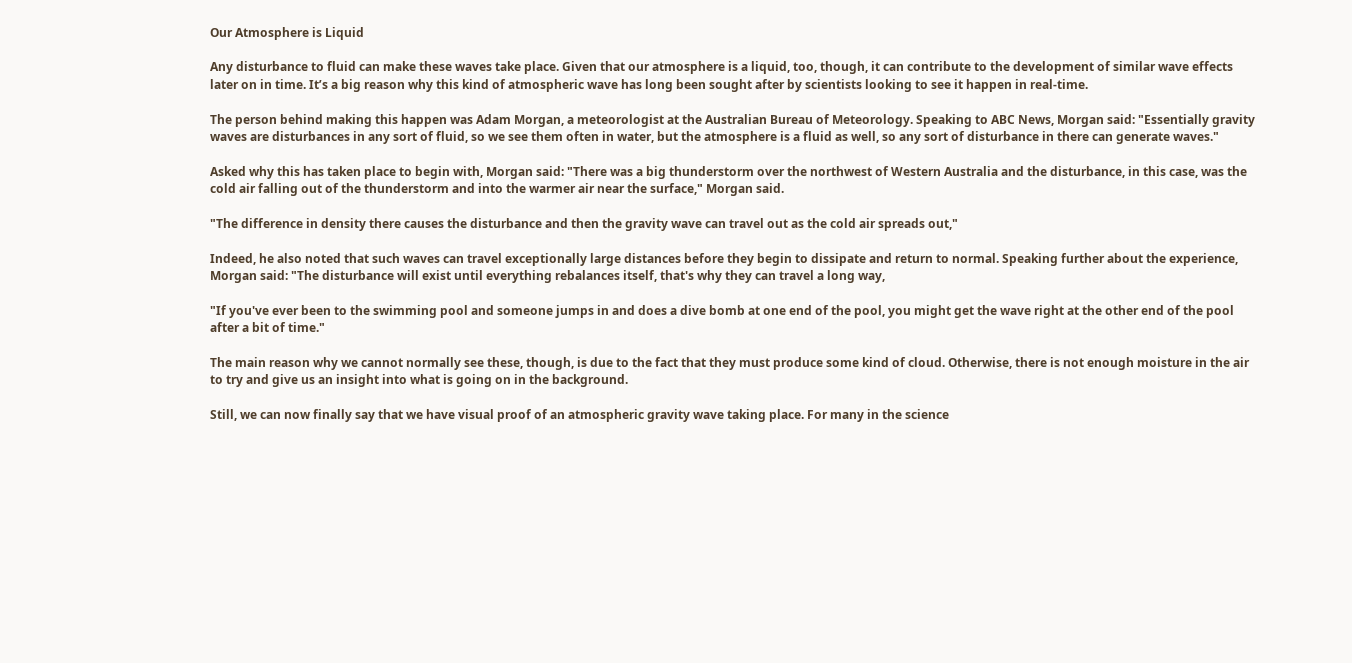Our Atmosphere is Liquid

Any disturbance to fluid can make these waves take place. Given that our atmosphere is a liquid, too, though, it can contribute to the development of similar wave effects later on in time. It’s a big reason why this kind of atmospheric wave has long been sought after by scientists looking to see it happen in real-time.

The person behind making this happen was Adam Morgan, a meteorologist at the Australian Bureau of Meteorology. Speaking to ABC News, Morgan said: "Essentially gravity waves are disturbances in any sort of fluid, so we see them often in water, but the atmosphere is a fluid as well, so any sort of disturbance in there can generate waves."

Asked why this has taken place to begin with, Morgan said: "There was a big thunderstorm over the northwest of Western Australia and the disturbance, in this case, was the cold air falling out of the thunderstorm and into the warmer air near the surface," Morgan said.

"The difference in density there causes the disturbance and then the gravity wave can travel out as the cold air spreads out,"

Indeed, he also noted that such waves can travel exceptionally large distances before they begin to dissipate and return to normal. Speaking further about the experience, Morgan said: "The disturbance will exist until everything rebalances itself, that's why they can travel a long way,

"If you've ever been to the swimming pool and someone jumps in and does a dive bomb at one end of the pool, you might get the wave right at the other end of the pool after a bit of time."

The main reason why we cannot normally see these, though, is due to the fact that they must produce some kind of cloud. Otherwise, there is not enough moisture in the air to try and give us an insight into what is going on in the background.

Still, we can now finally say that we have visual proof of an atmospheric gravity wave taking place. For many in the science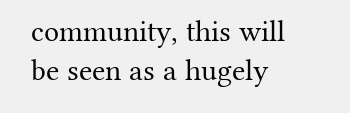community, this will be seen as a hugely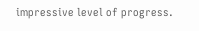impressive level of progress.